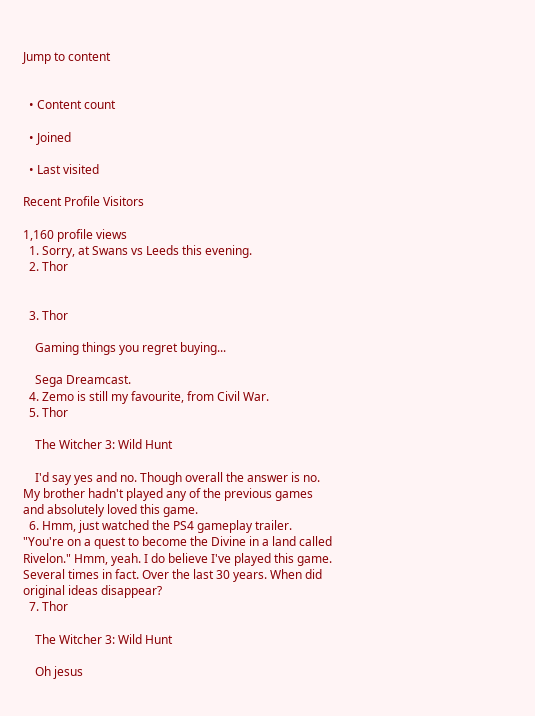Jump to content


  • Content count

  • Joined

  • Last visited

Recent Profile Visitors

1,160 profile views
  1. Sorry, at Swans vs Leeds this evening.
  2. Thor


  3. Thor

    Gaming things you regret buying...

    Sega Dreamcast.
  4. Zemo is still my favourite, from Civil War.
  5. Thor

    The Witcher 3: Wild Hunt

    I'd say yes and no. Though overall the answer is no. My brother hadn't played any of the previous games and absolutely loved this game.
  6. Hmm, just watched the PS4 gameplay trailer. "You're on a quest to become the Divine in a land called Rivelon." Hmm, yeah. I do believe I've played this game. Several times in fact. Over the last 30 years. When did original ideas disappear?
  7. Thor

    The Witcher 3: Wild Hunt

    Oh jesus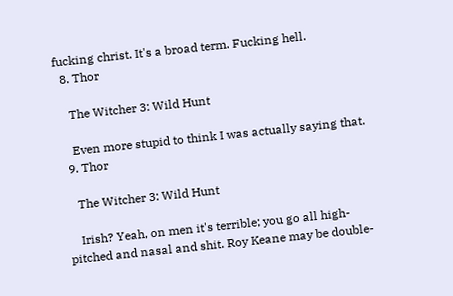fucking christ. It's a broad term. Fucking hell.
  8. Thor

    The Witcher 3: Wild Hunt

    Even more stupid to think I was actually saying that.
  9. Thor

    The Witcher 3: Wild Hunt

    Irish? Yeah, on men it's terrible; you go all high-pitched and nasal and shit. Roy Keane may be double-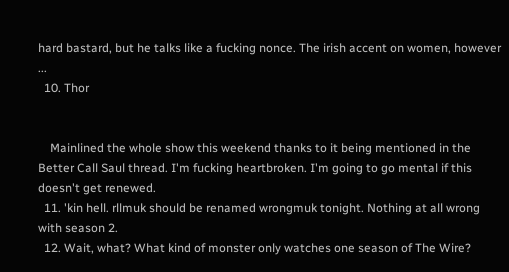hard bastard, but he talks like a fucking nonce. The irish accent on women, however ...
  10. Thor


    Mainlined the whole show this weekend thanks to it being mentioned in the Better Call Saul thread. I'm fucking heartbroken. I'm going to go mental if this doesn't get renewed.
  11. 'kin hell. rllmuk should be renamed wrongmuk tonight. Nothing at all wrong with season 2.
  12. Wait, what? What kind of monster only watches one season of The Wire?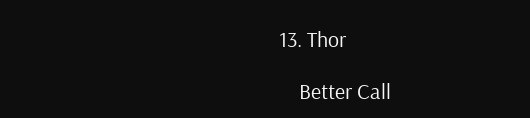13. Thor

    Better Call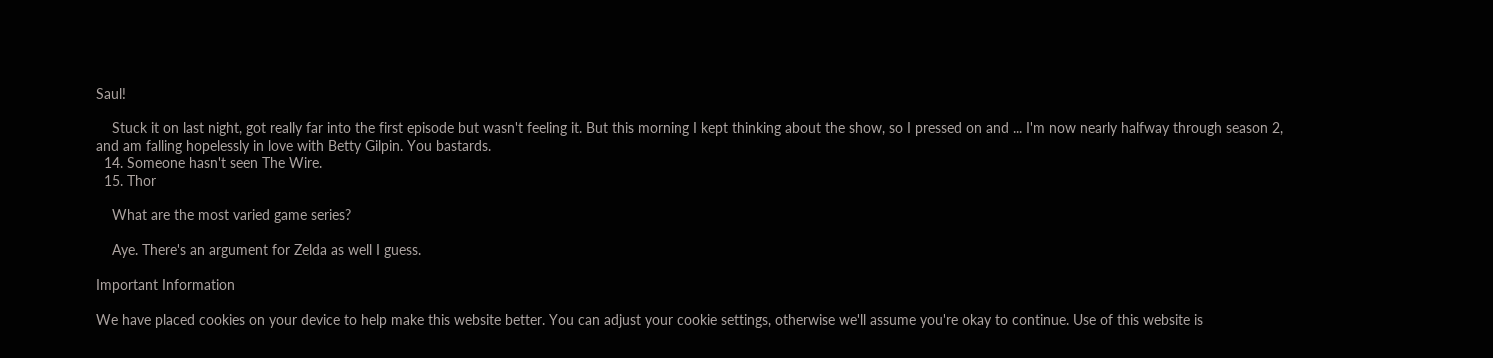Saul!

    Stuck it on last night, got really far into the first episode but wasn't feeling it. But this morning I kept thinking about the show, so I pressed on and ... I'm now nearly halfway through season 2, and am falling hopelessly in love with Betty Gilpin. You bastards.
  14. Someone hasn't seen The Wire.
  15. Thor

    What are the most varied game series?

    Aye. There's an argument for Zelda as well I guess.

Important Information

We have placed cookies on your device to help make this website better. You can adjust your cookie settings, otherwise we'll assume you're okay to continue. Use of this website is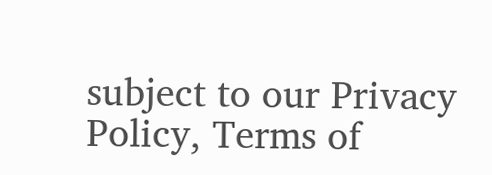subject to our Privacy Policy, Terms of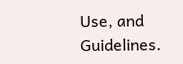Use, and Guidelines.